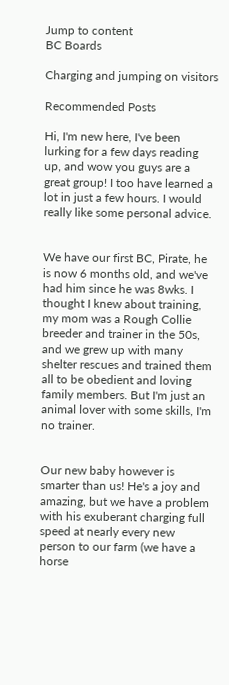Jump to content
BC Boards

Charging and jumping on visitors

Recommended Posts

Hi, I'm new here, I've been lurking for a few days reading up, and wow you guys are a great group! I too have learned a lot in just a few hours. I would really like some personal advice.


We have our first BC, Pirate, he is now 6 months old, and we've had him since he was 8wks. I thought I knew about training, my mom was a Rough Collie breeder and trainer in the 50s, and we grew up with many shelter rescues and trained them all to be obedient and loving family members. But I'm just an animal lover with some skills, I'm no trainer.


Our new baby however is smarter than us! He's a joy and amazing, but we have a problem with his exuberant charging full speed at nearly every new person to our farm (we have a horse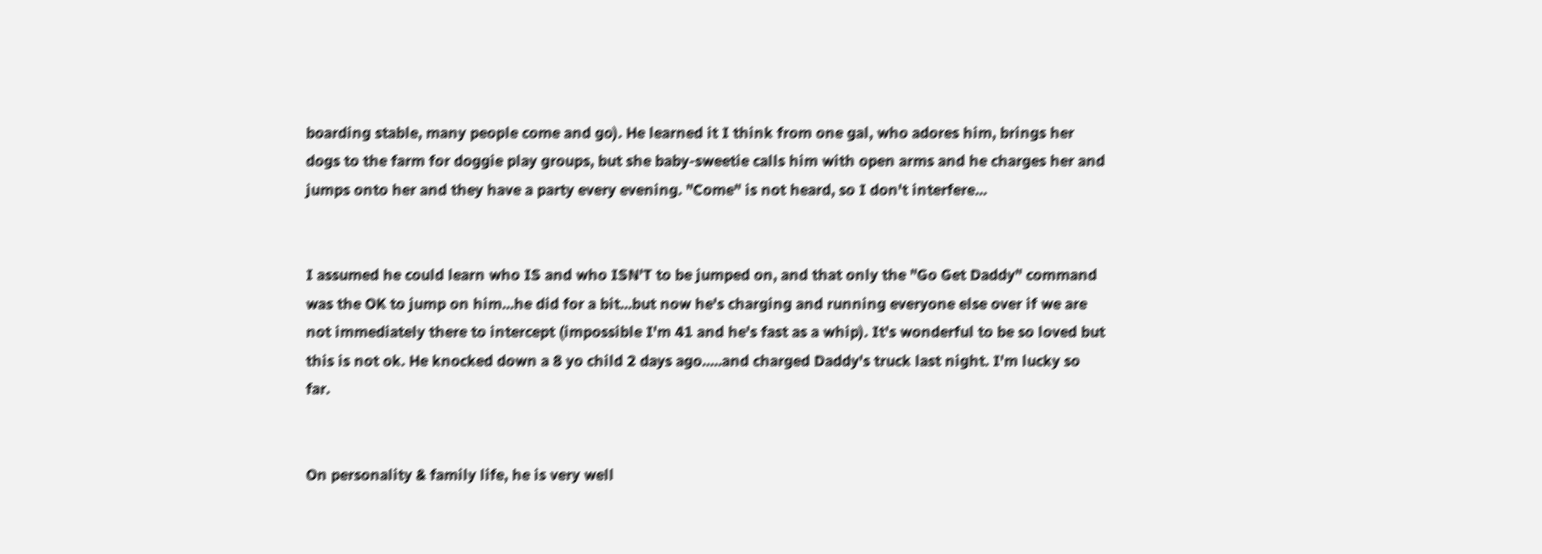boarding stable, many people come and go). He learned it I think from one gal, who adores him, brings her dogs to the farm for doggie play groups, but she baby-sweetie calls him with open arms and he charges her and jumps onto her and they have a party every evening. "Come" is not heard, so I don't interfere...


I assumed he could learn who IS and who ISN'T to be jumped on, and that only the "Go Get Daddy" command was the OK to jump on him...he did for a bit...but now he's charging and running everyone else over if we are not immediately there to intercept (impossible I'm 41 and he's fast as a whip). It's wonderful to be so loved but this is not ok. He knocked down a 8 yo child 2 days ago.....and charged Daddy's truck last night. I'm lucky so far.


On personality & family life, he is very well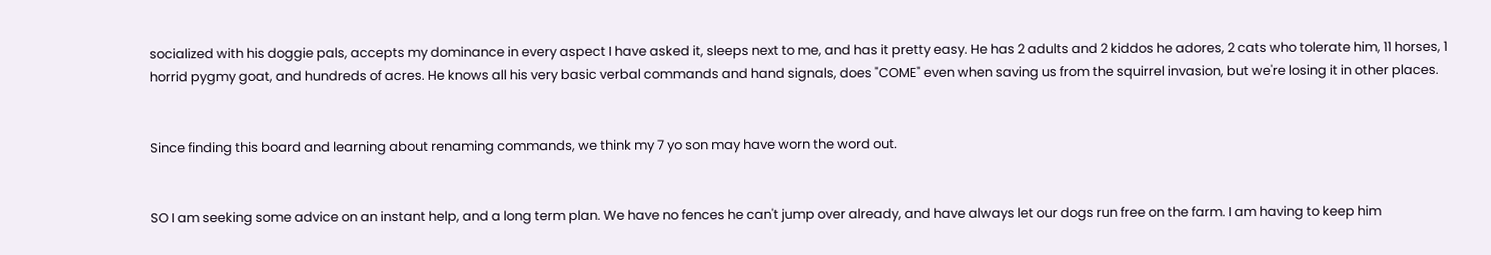socialized with his doggie pals, accepts my dominance in every aspect I have asked it, sleeps next to me, and has it pretty easy. He has 2 adults and 2 kiddos he adores, 2 cats who tolerate him, 11 horses, 1 horrid pygmy goat, and hundreds of acres. He knows all his very basic verbal commands and hand signals, does "COME" even when saving us from the squirrel invasion, but we're losing it in other places.


Since finding this board and learning about renaming commands, we think my 7 yo son may have worn the word out.


SO I am seeking some advice on an instant help, and a long term plan. We have no fences he can't jump over already, and have always let our dogs run free on the farm. I am having to keep him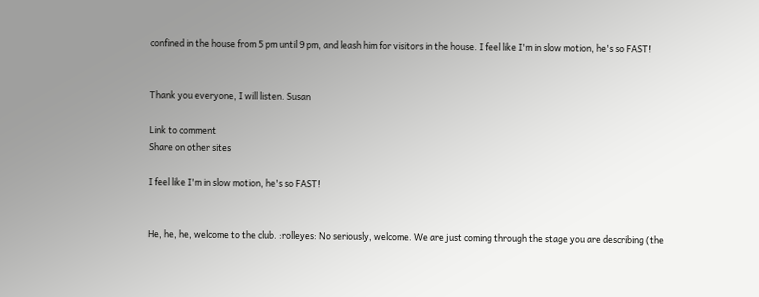confined in the house from 5 pm until 9 pm, and leash him for visitors in the house. I feel like I'm in slow motion, he's so FAST!


Thank you everyone, I will listen. Susan

Link to comment
Share on other sites

I feel like I'm in slow motion, he's so FAST!


He, he, he, welcome to the club. :rolleyes: No seriously, welcome. We are just coming through the stage you are describing (the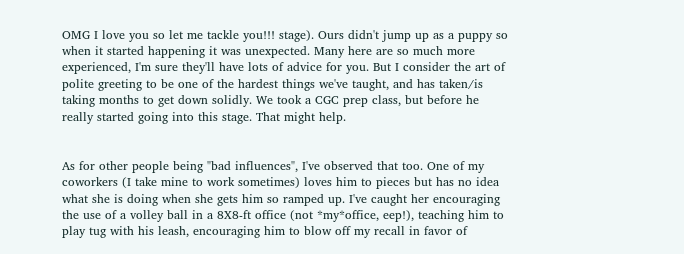OMG I love you so let me tackle you!!! stage). Ours didn't jump up as a puppy so when it started happening it was unexpected. Many here are so much more experienced, I'm sure they'll have lots of advice for you. But I consider the art of polite greeting to be one of the hardest things we've taught, and has taken/is taking months to get down solidly. We took a CGC prep class, but before he really started going into this stage. That might help.


As for other people being "bad influences", I've observed that too. One of my coworkers (I take mine to work sometimes) loves him to pieces but has no idea what she is doing when she gets him so ramped up. I've caught her encouraging the use of a volley ball in a 8X8-ft office (not *my*office, eep!), teaching him to play tug with his leash, encouraging him to blow off my recall in favor of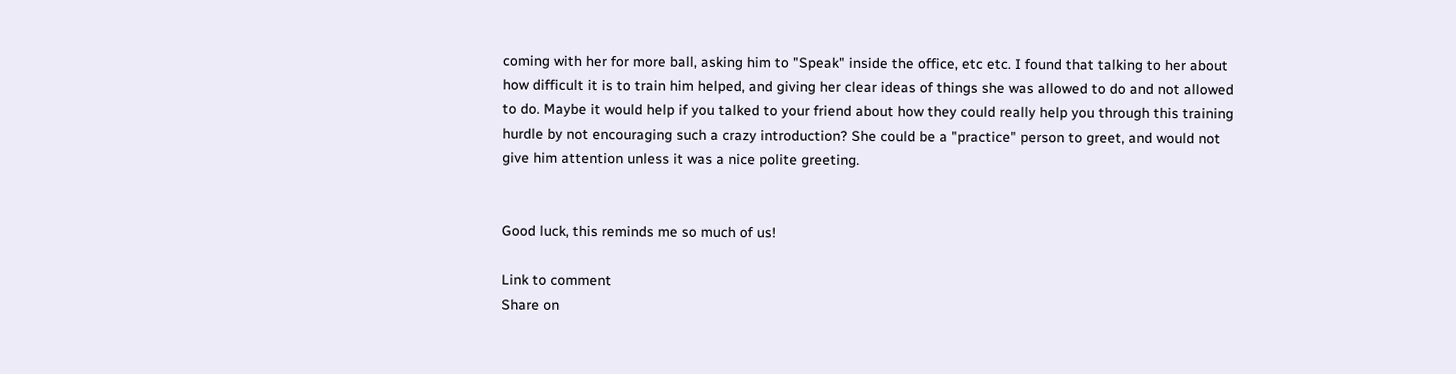coming with her for more ball, asking him to "Speak" inside the office, etc etc. I found that talking to her about how difficult it is to train him helped, and giving her clear ideas of things she was allowed to do and not allowed to do. Maybe it would help if you talked to your friend about how they could really help you through this training hurdle by not encouraging such a crazy introduction? She could be a "practice" person to greet, and would not give him attention unless it was a nice polite greeting.


Good luck, this reminds me so much of us!

Link to comment
Share on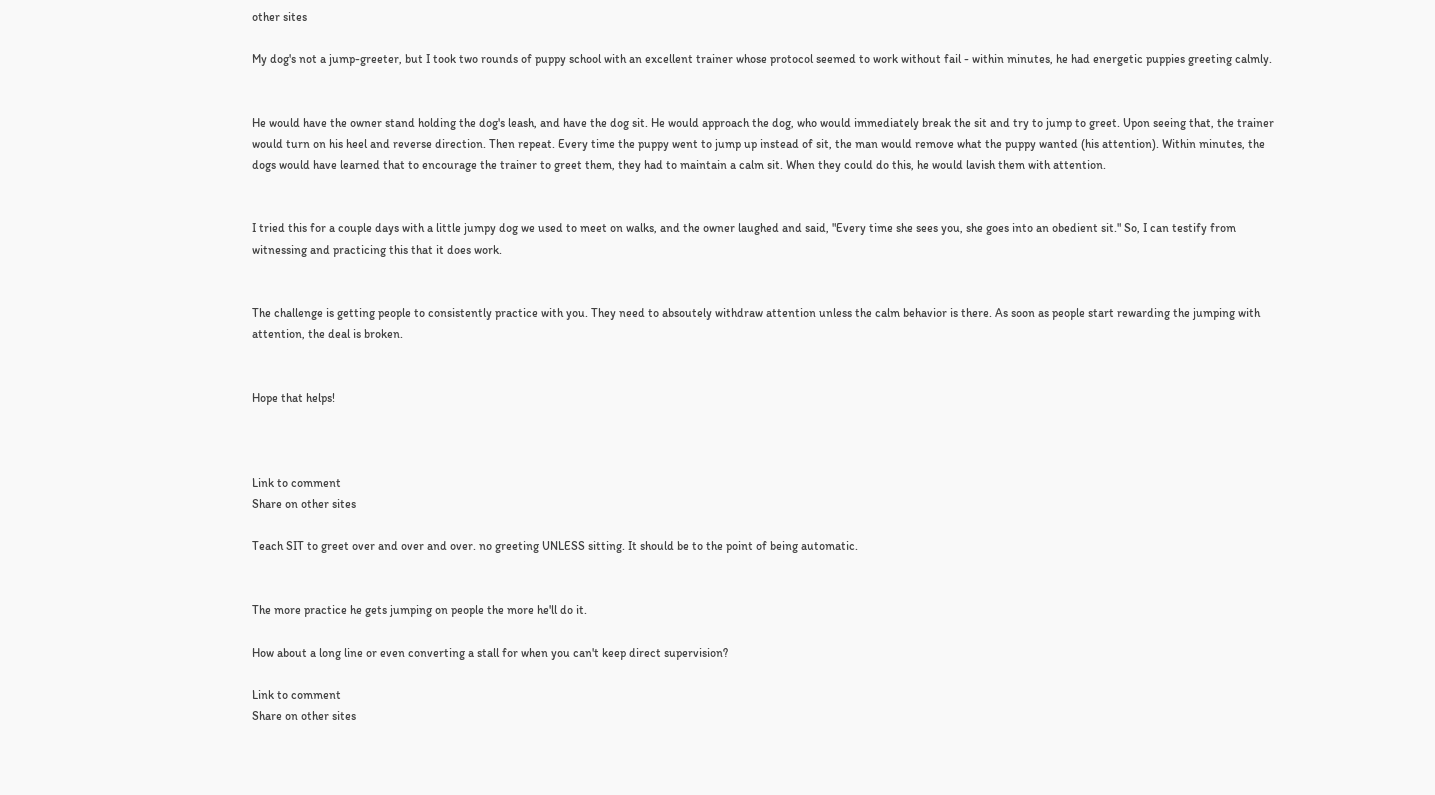other sites

My dog's not a jump-greeter, but I took two rounds of puppy school with an excellent trainer whose protocol seemed to work without fail - within minutes, he had energetic puppies greeting calmly.


He would have the owner stand holding the dog's leash, and have the dog sit. He would approach the dog, who would immediately break the sit and try to jump to greet. Upon seeing that, the trainer would turn on his heel and reverse direction. Then repeat. Every time the puppy went to jump up instead of sit, the man would remove what the puppy wanted (his attention). Within minutes, the dogs would have learned that to encourage the trainer to greet them, they had to maintain a calm sit. When they could do this, he would lavish them with attention.


I tried this for a couple days with a little jumpy dog we used to meet on walks, and the owner laughed and said, "Every time she sees you, she goes into an obedient sit." So, I can testify from witnessing and practicing this that it does work.


The challenge is getting people to consistently practice with you. They need to absoutely withdraw attention unless the calm behavior is there. As soon as people start rewarding the jumping with attention, the deal is broken.


Hope that helps!



Link to comment
Share on other sites

Teach SIT to greet over and over and over. no greeting UNLESS sitting. It should be to the point of being automatic.


The more practice he gets jumping on people the more he'll do it.

How about a long line or even converting a stall for when you can't keep direct supervision?

Link to comment
Share on other sites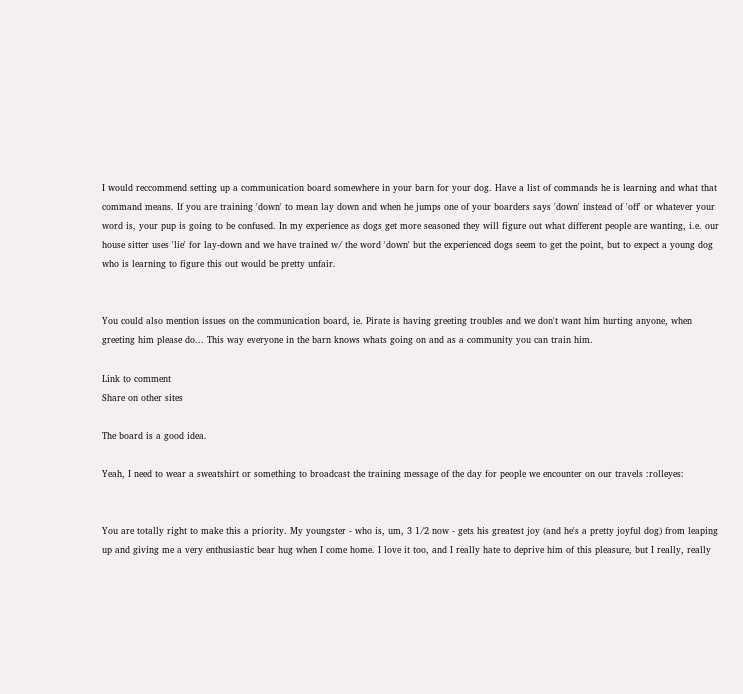I would reccommend setting up a communication board somewhere in your barn for your dog. Have a list of commands he is learning and what that command means. If you are training 'down' to mean lay down and when he jumps one of your boarders says 'down' instead of 'off' or whatever your word is, your pup is going to be confused. In my experience as dogs get more seasoned they will figure out what different people are wanting, i.e. our house sitter uses 'lie' for lay-down and we have trained w/ the word 'down' but the experienced dogs seem to get the point, but to expect a young dog who is learning to figure this out would be pretty unfair.


You could also mention issues on the communication board, ie. Pirate is having greeting troubles and we don't want him hurting anyone, when greeting him please do... This way everyone in the barn knows whats going on and as a community you can train him.

Link to comment
Share on other sites

The board is a good idea.

Yeah, I need to wear a sweatshirt or something to broadcast the training message of the day for people we encounter on our travels :rolleyes:


You are totally right to make this a priority. My youngster - who is, um, 3 1/2 now - gets his greatest joy (and he's a pretty joyful dog) from leaping up and giving me a very enthusiastic bear hug when I come home. I love it too, and I really hate to deprive him of this pleasure, but I really, really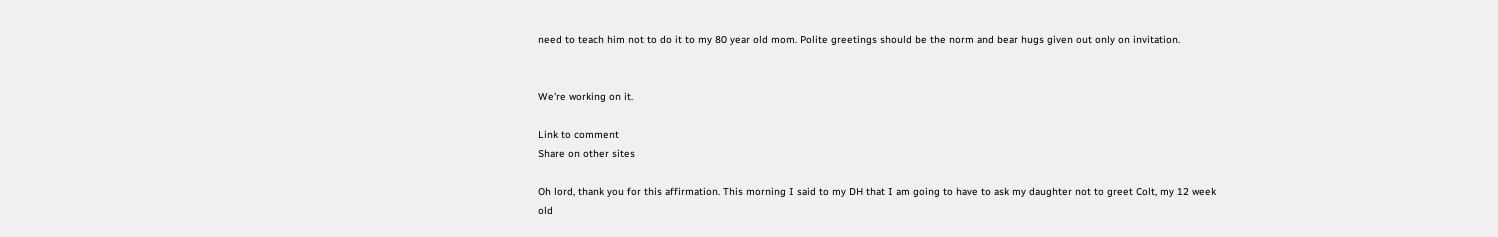need to teach him not to do it to my 80 year old mom. Polite greetings should be the norm and bear hugs given out only on invitation.


We're working on it.

Link to comment
Share on other sites

Oh lord, thank you for this affirmation. This morning I said to my DH that I am going to have to ask my daughter not to greet Colt, my 12 week old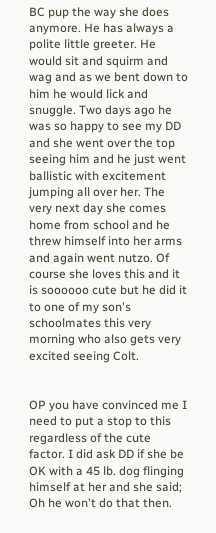BC pup the way she does anymore. He has always a polite little greeter. He would sit and squirm and wag and as we bent down to him he would lick and snuggle. Two days ago he was so happy to see my DD and she went over the top seeing him and he just went ballistic with excitement jumping all over her. The very next day she comes home from school and he threw himself into her arms and again went nutzo. Of course she loves this and it is soooooo cute but he did it to one of my son's schoolmates this very morning who also gets very excited seeing Colt.


OP you have convinced me I need to put a stop to this regardless of the cute factor. I did ask DD if she be OK with a 45 lb. dog flinging himself at her and she said; Oh he won't do that then.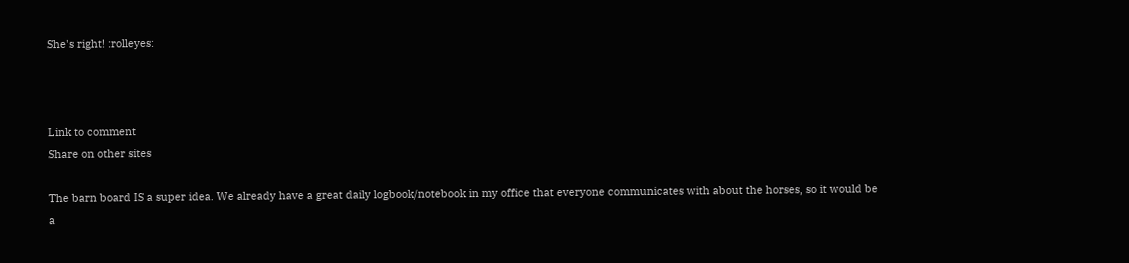She's right! :rolleyes:



Link to comment
Share on other sites

The barn board IS a super idea. We already have a great daily logbook/notebook in my office that everyone communicates with about the horses, so it would be a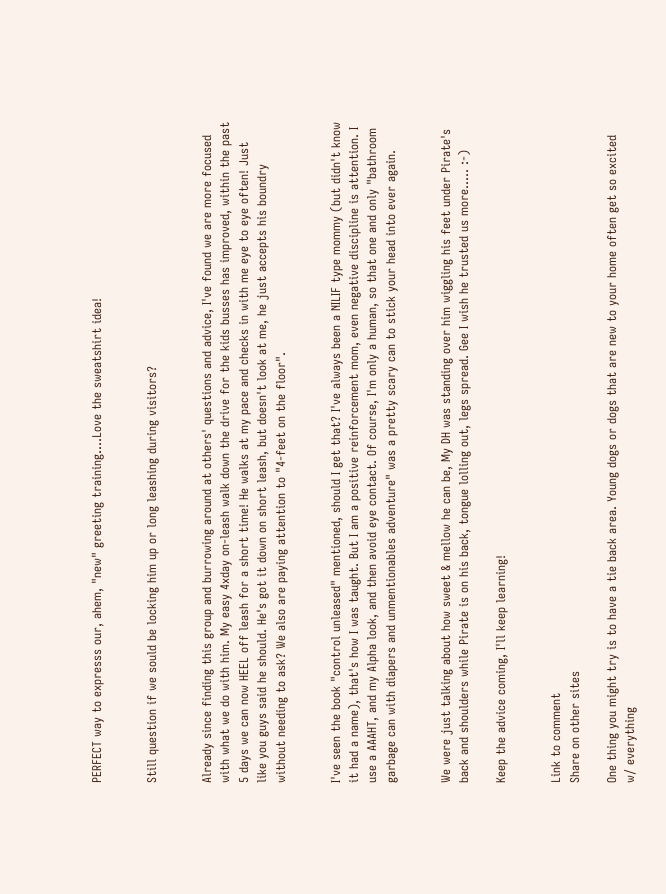PERFECT way to expresss our, ahem, "new" greeting training....Love the sweatshirt idea!


Still question if we sould be locking him up or long leashing during visitors?


Already since finding this group and burrowing around at others' questions and advice, I've found we are more focused with what we do with him. My easy 4xday on-leash walk down the drive for the kids busses has improved, within the past 5 days we can now HEEL off leash for a short time! He walks at my pace and checks in with me eye to eye often! Just like you guys said he should. He's got it down on short leash, but doesn't look at me, he just accepts his boundry without needing to ask? We also are paying attention to "4-feet on the floor".


I've seen the book "control unleased" mentioned, should I get that? I've always been a NILIF type mommy (but didn't know it had a name), that's how I was taught. But I am a positive reinforcement mom, even negative discipline is attention. I use a AAAHT, and my Alpha look, and then avoid eye contact. Of course, I'm only a human, so that one and only "bathroom garbage can with diapers and unmentionables adventure" was a pretty scary can to stick your head into ever again.


We were just talking about how sweet & mellow he can be, My DH was standing over him wiggling his feet under Pirate's back and shoulders while Pirate is on his back, tongue lolling out, legs spread. Gee I wish he trusted us more..... :-)

Keep the advice coming, I'll keep learning!


Link to comment
Share on other sites

One thing you might try is to have a tie back area. Young dogs or dogs that are new to your home often get so excited w/ everything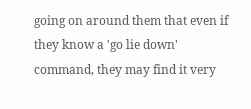going on around them that even if they know a 'go lie down' command, they may find it very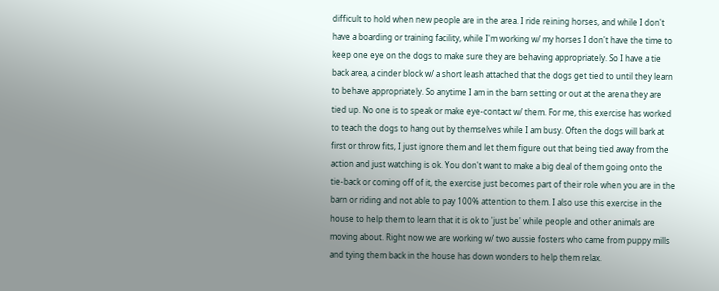difficult to hold when new people are in the area. I ride reining horses, and while I don't have a boarding or training facility, while I'm working w/ my horses I don't have the time to keep one eye on the dogs to make sure they are behaving appropriately. So I have a tie back area, a cinder block w/ a short leash attached that the dogs get tied to until they learn to behave appropriately. So anytime I am in the barn setting or out at the arena they are tied up. No one is to speak or make eye-contact w/ them. For me, this exercise has worked to teach the dogs to hang out by themselves while I am busy. Often the dogs will bark at first or throw fits, I just ignore them and let them figure out that being tied away from the action and just watching is ok. You don't want to make a big deal of them going onto the tie-back or coming off of it, the exercise just becomes part of their role when you are in the barn or riding and not able to pay 100% attention to them. I also use this exercise in the house to help them to learn that it is ok to 'just be' while people and other animals are moving about. Right now we are working w/ two aussie fosters who came from puppy mills and tying them back in the house has down wonders to help them relax.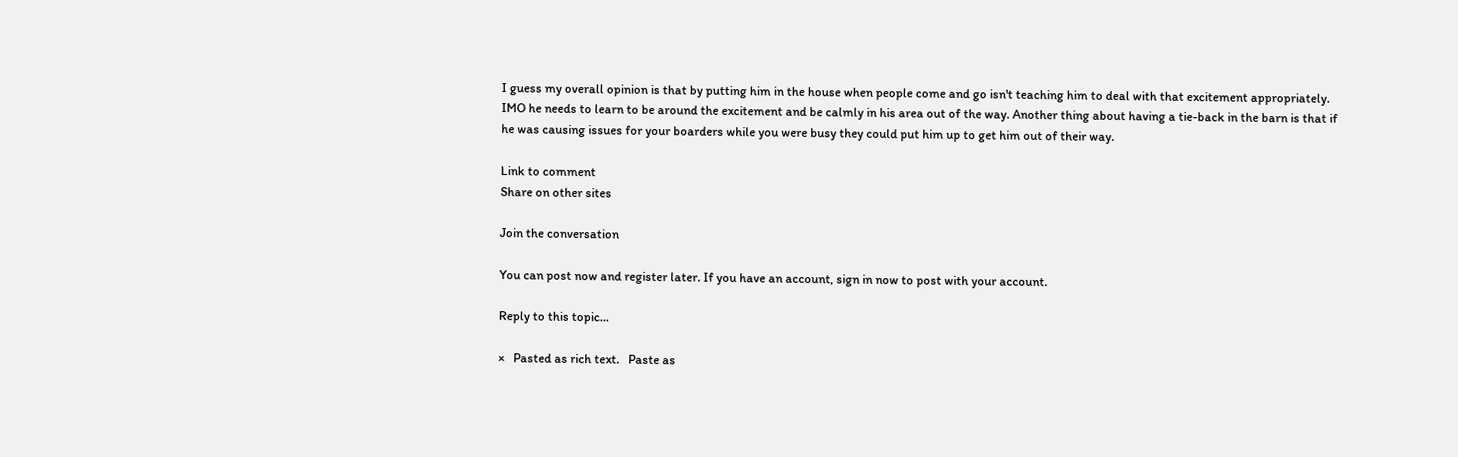I guess my overall opinion is that by putting him in the house when people come and go isn't teaching him to deal with that excitement appropriately. IMO he needs to learn to be around the excitement and be calmly in his area out of the way. Another thing about having a tie-back in the barn is that if he was causing issues for your boarders while you were busy they could put him up to get him out of their way.

Link to comment
Share on other sites

Join the conversation

You can post now and register later. If you have an account, sign in now to post with your account.

Reply to this topic...

×   Pasted as rich text.   Paste as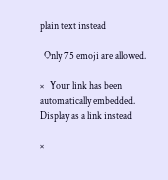plain text instead

  Only 75 emoji are allowed.

×   Your link has been automatically embedded.   Display as a link instead

×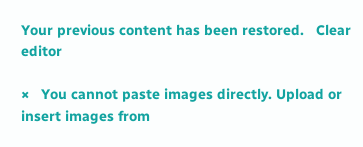Your previous content has been restored.   Clear editor

×   You cannot paste images directly. Upload or insert images from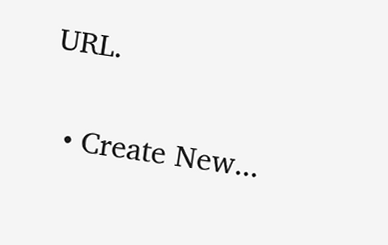URL.


  • Create New...